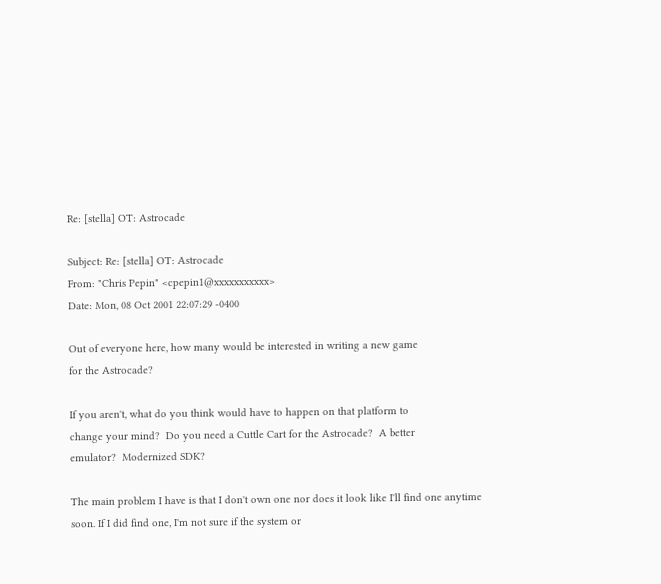Re: [stella] OT: Astrocade

Subject: Re: [stella] OT: Astrocade
From: "Chris Pepin" <cpepin1@xxxxxxxxxxx>
Date: Mon, 08 Oct 2001 22:07:29 -0400

Out of everyone here, how many would be interested in writing a new game
for the Astrocade?

If you aren't, what do you think would have to happen on that platform to
change your mind?  Do you need a Cuttle Cart for the Astrocade?  A better
emulator?  Modernized SDK?

The main problem I have is that I don't own one nor does it look like I'll find one anytime soon. If I did find one, I'm not sure if the system or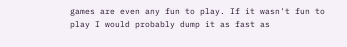games are even any fun to play. If it wasn't fun to play I would probably dump it as fast as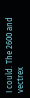I could. The 2600 and vectrex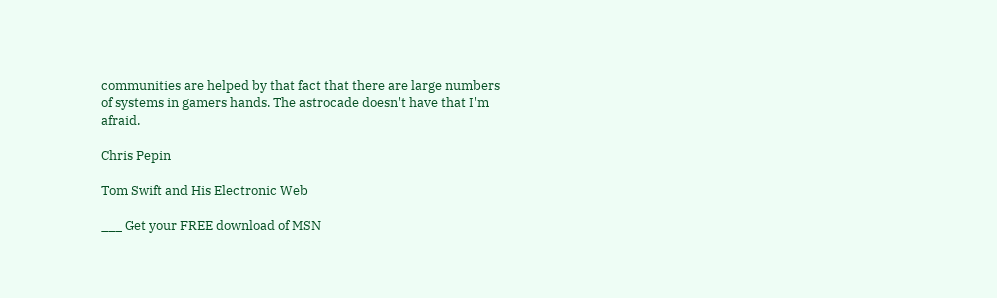communities are helped by that fact that there are large numbers of systems in gamers hands. The astrocade doesn't have that I'm afraid.

Chris Pepin

Tom Swift and His Electronic Web

___ Get your FREE download of MSN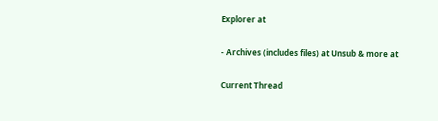Explorer at

- Archives (includes files) at Unsub & more at

Current Thread